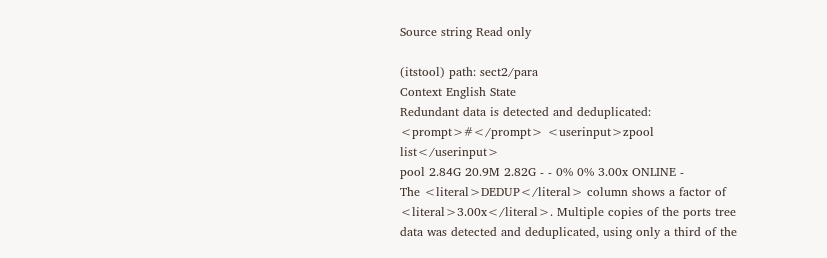Source string Read only

(itstool) path: sect2/para
Context English State
Redundant data is detected and deduplicated:
<prompt>#</prompt> <userinput>zpool list</userinput>
pool 2.84G 20.9M 2.82G - - 0% 0% 3.00x ONLINE -
The <literal>DEDUP</literal> column shows a factor of <literal>3.00x</literal>. Multiple copies of the ports tree data was detected and deduplicated, using only a third of the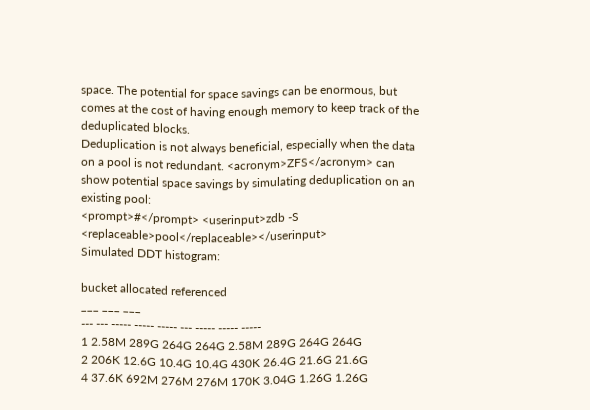space. The potential for space savings can be enormous, but comes at the cost of having enough memory to keep track of the deduplicated blocks.
Deduplication is not always beneficial, especially when the data on a pool is not redundant. <acronym>ZFS</acronym> can show potential space savings by simulating deduplication on an existing pool:
<prompt>#</prompt> <userinput>zdb -S <replaceable>pool</replaceable></userinput>
Simulated DDT histogram:

bucket allocated referenced
___ ___ ___
--- --- ----- ----- ----- --- ----- ----- -----
1 2.58M 289G 264G 264G 2.58M 289G 264G 264G
2 206K 12.6G 10.4G 10.4G 430K 26.4G 21.6G 21.6G
4 37.6K 692M 276M 276M 170K 3.04G 1.26G 1.26G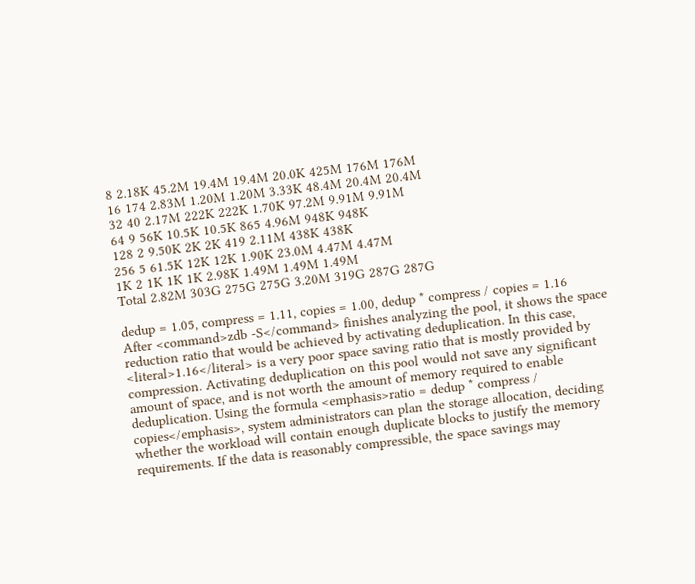8 2.18K 45.2M 19.4M 19.4M 20.0K 425M 176M 176M
16 174 2.83M 1.20M 1.20M 3.33K 48.4M 20.4M 20.4M
32 40 2.17M 222K 222K 1.70K 97.2M 9.91M 9.91M
64 9 56K 10.5K 10.5K 865 4.96M 948K 948K
128 2 9.50K 2K 2K 419 2.11M 438K 438K
256 5 61.5K 12K 12K 1.90K 23.0M 4.47M 4.47M
1K 2 1K 1K 1K 2.98K 1.49M 1.49M 1.49M
Total 2.82M 303G 275G 275G 3.20M 319G 287G 287G

dedup = 1.05, compress = 1.11, copies = 1.00, dedup * compress / copies = 1.16
After <command>zdb -S</command> finishes analyzing the pool, it shows the space reduction ratio that would be achieved by activating deduplication. In this case, <literal>1.16</literal> is a very poor space saving ratio that is mostly provided by compression. Activating deduplication on this pool would not save any significant amount of space, and is not worth the amount of memory required to enable deduplication. Using the formula <emphasis>ratio = dedup * compress / copies</emphasis>, system administrators can plan the storage allocation, deciding whether the workload will contain enough duplicate blocks to justify the memory requirements. If the data is reasonably compressible, the space savings may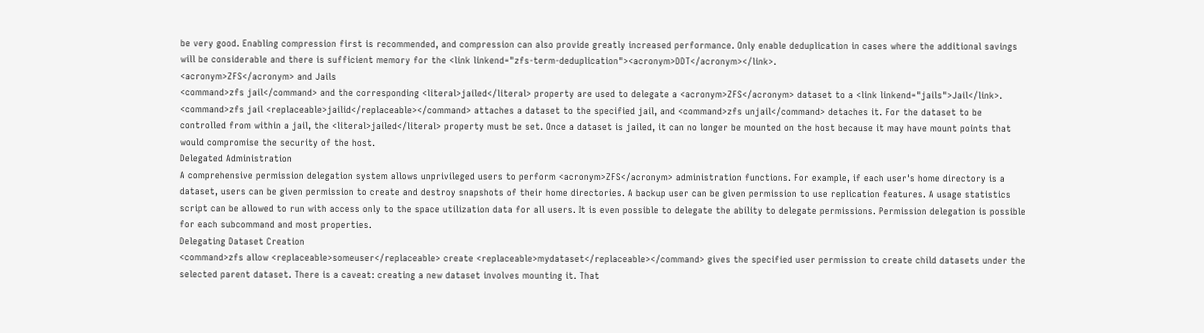be very good. Enabling compression first is recommended, and compression can also provide greatly increased performance. Only enable deduplication in cases where the additional savings will be considerable and there is sufficient memory for the <link linkend="zfs-term-deduplication"><acronym>DDT</acronym></link>.
<acronym>ZFS</acronym> and Jails
<command>zfs jail</command> and the corresponding <literal>jailed</literal> property are used to delegate a <acronym>ZFS</acronym> dataset to a <link linkend="jails">Jail</link>. <command>zfs jail <replaceable>jailid</replaceable></command> attaches a dataset to the specified jail, and <command>zfs unjail</command> detaches it. For the dataset to be controlled from within a jail, the <literal>jailed</literal> property must be set. Once a dataset is jailed, it can no longer be mounted on the host because it may have mount points that would compromise the security of the host.
Delegated Administration
A comprehensive permission delegation system allows unprivileged users to perform <acronym>ZFS</acronym> administration functions. For example, if each user's home directory is a dataset, users can be given permission to create and destroy snapshots of their home directories. A backup user can be given permission to use replication features. A usage statistics script can be allowed to run with access only to the space utilization data for all users. It is even possible to delegate the ability to delegate permissions. Permission delegation is possible for each subcommand and most properties.
Delegating Dataset Creation
<command>zfs allow <replaceable>someuser</replaceable> create <replaceable>mydataset</replaceable></command> gives the specified user permission to create child datasets under the selected parent dataset. There is a caveat: creating a new dataset involves mounting it. That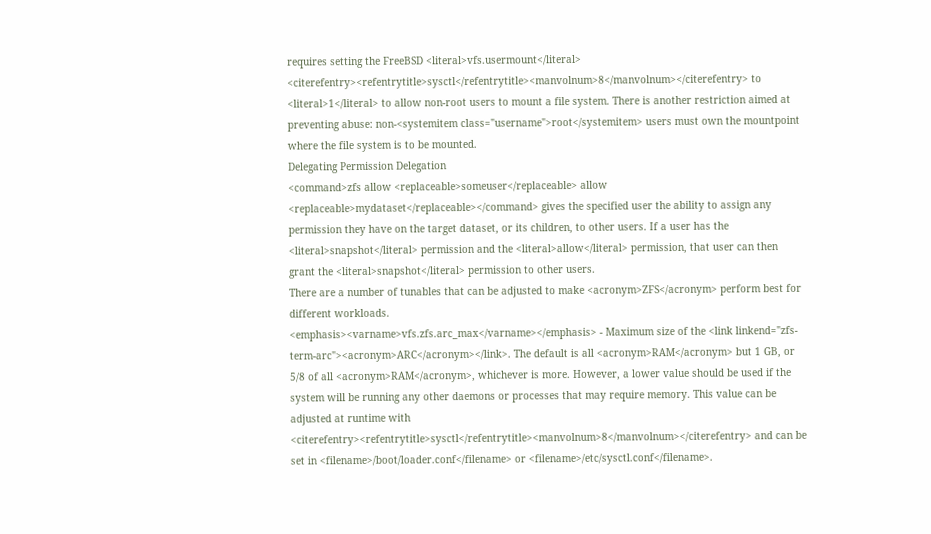requires setting the FreeBSD <literal>vfs.usermount</literal> <citerefentry><refentrytitle>sysctl</refentrytitle><manvolnum>8</manvolnum></citerefentry> to <literal>1</literal> to allow non-root users to mount a file system. There is another restriction aimed at preventing abuse: non-<systemitem class="username">root</systemitem> users must own the mountpoint where the file system is to be mounted.
Delegating Permission Delegation
<command>zfs allow <replaceable>someuser</replaceable> allow <replaceable>mydataset</replaceable></command> gives the specified user the ability to assign any permission they have on the target dataset, or its children, to other users. If a user has the <literal>snapshot</literal> permission and the <literal>allow</literal> permission, that user can then grant the <literal>snapshot</literal> permission to other users.
There are a number of tunables that can be adjusted to make <acronym>ZFS</acronym> perform best for different workloads.
<emphasis><varname>vfs.zfs.arc_max</varname></emphasis> - Maximum size of the <link linkend="zfs-term-arc"><acronym>ARC</acronym></link>. The default is all <acronym>RAM</acronym> but 1 GB, or 5/8 of all <acronym>RAM</acronym>, whichever is more. However, a lower value should be used if the system will be running any other daemons or processes that may require memory. This value can be adjusted at runtime with <citerefentry><refentrytitle>sysctl</refentrytitle><manvolnum>8</manvolnum></citerefentry> and can be set in <filename>/boot/loader.conf</filename> or <filename>/etc/sysctl.conf</filename>.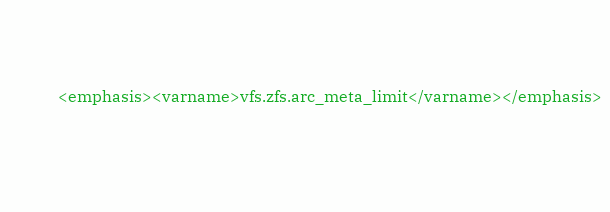<emphasis><varname>vfs.zfs.arc_meta_limit</varname></emphasis>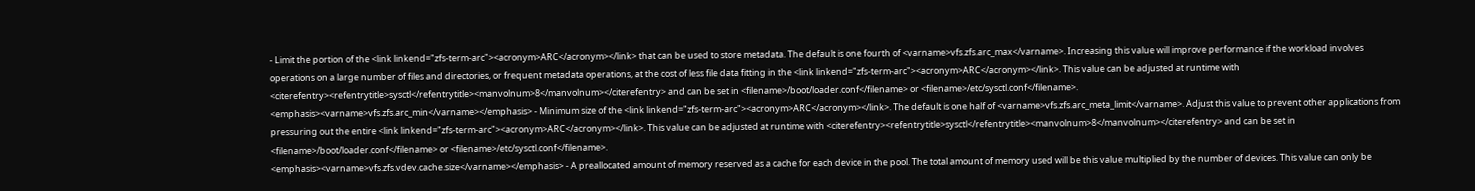- Limit the portion of the <link linkend="zfs-term-arc"><acronym>ARC</acronym></link> that can be used to store metadata. The default is one fourth of <varname>vfs.zfs.arc_max</varname>. Increasing this value will improve performance if the workload involves operations on a large number of files and directories, or frequent metadata operations, at the cost of less file data fitting in the <link linkend="zfs-term-arc"><acronym>ARC</acronym></link>. This value can be adjusted at runtime with <citerefentry><refentrytitle>sysctl</refentrytitle><manvolnum>8</manvolnum></citerefentry> and can be set in <filename>/boot/loader.conf</filename> or <filename>/etc/sysctl.conf</filename>.
<emphasis><varname>vfs.zfs.arc_min</varname></emphasis> - Minimum size of the <link linkend="zfs-term-arc"><acronym>ARC</acronym></link>. The default is one half of <varname>vfs.zfs.arc_meta_limit</varname>. Adjust this value to prevent other applications from pressuring out the entire <link linkend="zfs-term-arc"><acronym>ARC</acronym></link>. This value can be adjusted at runtime with <citerefentry><refentrytitle>sysctl</refentrytitle><manvolnum>8</manvolnum></citerefentry> and can be set in <filename>/boot/loader.conf</filename> or <filename>/etc/sysctl.conf</filename>.
<emphasis><varname>vfs.zfs.vdev.cache.size</varname></emphasis> - A preallocated amount of memory reserved as a cache for each device in the pool. The total amount of memory used will be this value multiplied by the number of devices. This value can only be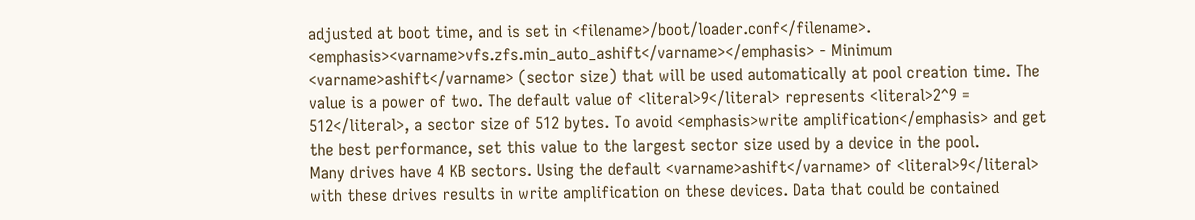adjusted at boot time, and is set in <filename>/boot/loader.conf</filename>.
<emphasis><varname>vfs.zfs.min_auto_ashift</varname></emphasis> - Minimum <varname>ashift</varname> (sector size) that will be used automatically at pool creation time. The value is a power of two. The default value of <literal>9</literal> represents <literal>2^9 = 512</literal>, a sector size of 512 bytes. To avoid <emphasis>write amplification</emphasis> and get the best performance, set this value to the largest sector size used by a device in the pool.
Many drives have 4 KB sectors. Using the default <varname>ashift</varname> of <literal>9</literal> with these drives results in write amplification on these devices. Data that could be contained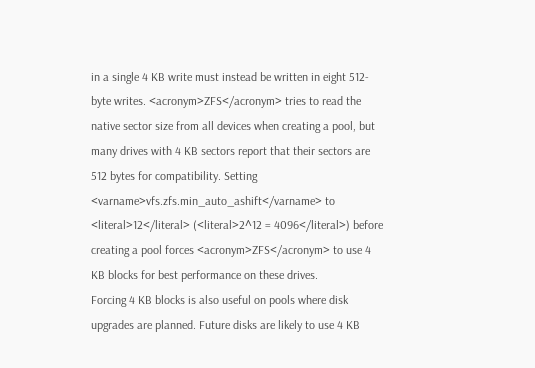in a single 4 KB write must instead be written in eight 512-byte writes. <acronym>ZFS</acronym> tries to read the native sector size from all devices when creating a pool, but many drives with 4 KB sectors report that their sectors are 512 bytes for compatibility. Setting <varname>vfs.zfs.min_auto_ashift</varname> to <literal>12</literal> (<literal>2^12 = 4096</literal>) before creating a pool forces <acronym>ZFS</acronym> to use 4 KB blocks for best performance on these drives.
Forcing 4 KB blocks is also useful on pools where disk upgrades are planned. Future disks are likely to use 4 KB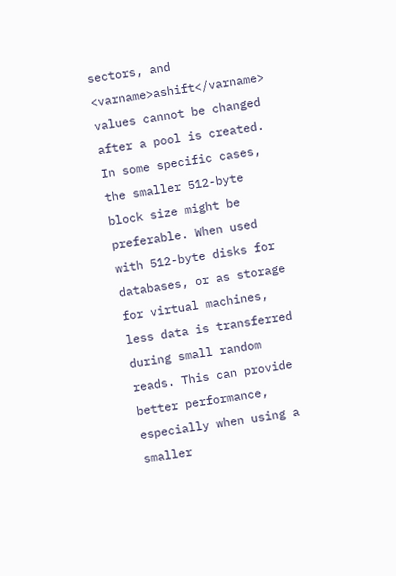sectors, and <varname>ashift</varname> values cannot be changed after a pool is created.
In some specific cases, the smaller 512-byte block size might be preferable. When used with 512-byte disks for databases, or as storage for virtual machines, less data is transferred during small random reads. This can provide better performance, especially when using a smaller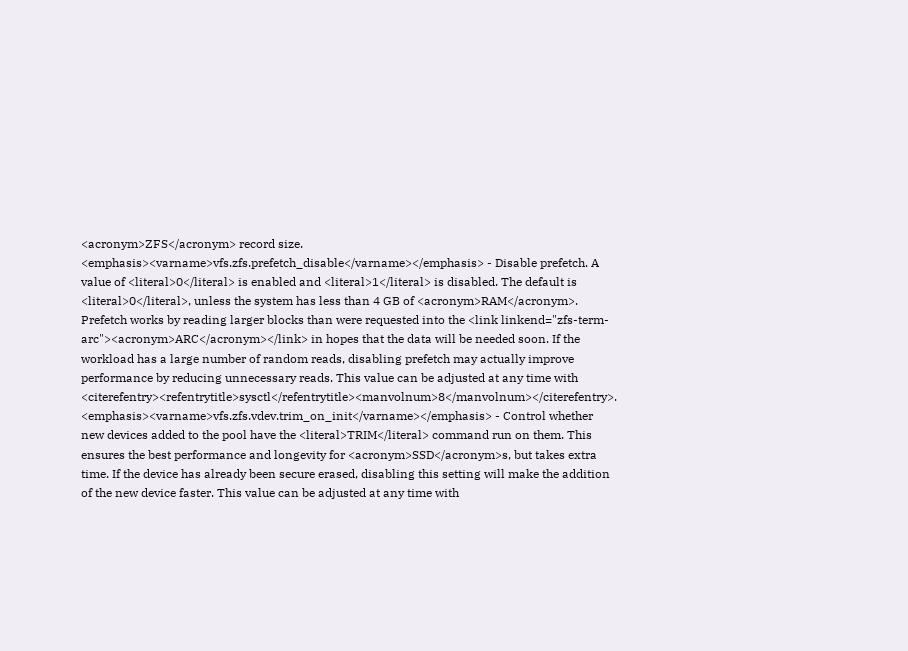<acronym>ZFS</acronym> record size.
<emphasis><varname>vfs.zfs.prefetch_disable</varname></emphasis> - Disable prefetch. A value of <literal>0</literal> is enabled and <literal>1</literal> is disabled. The default is <literal>0</literal>, unless the system has less than 4 GB of <acronym>RAM</acronym>. Prefetch works by reading larger blocks than were requested into the <link linkend="zfs-term-arc"><acronym>ARC</acronym></link> in hopes that the data will be needed soon. If the workload has a large number of random reads, disabling prefetch may actually improve performance by reducing unnecessary reads. This value can be adjusted at any time with <citerefentry><refentrytitle>sysctl</refentrytitle><manvolnum>8</manvolnum></citerefentry>.
<emphasis><varname>vfs.zfs.vdev.trim_on_init</varname></emphasis> - Control whether new devices added to the pool have the <literal>TRIM</literal> command run on them. This ensures the best performance and longevity for <acronym>SSD</acronym>s, but takes extra time. If the device has already been secure erased, disabling this setting will make the addition of the new device faster. This value can be adjusted at any time with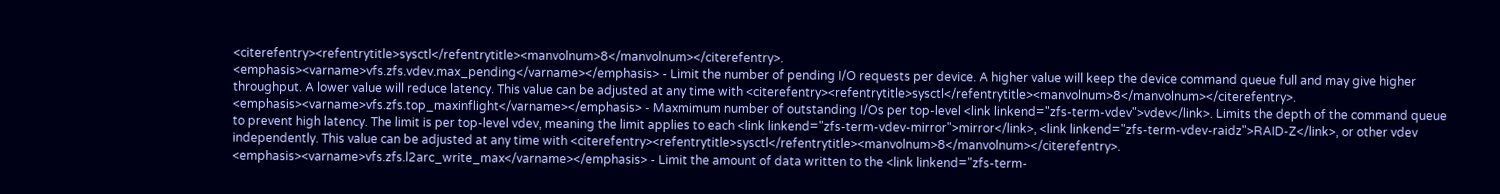<citerefentry><refentrytitle>sysctl</refentrytitle><manvolnum>8</manvolnum></citerefentry>.
<emphasis><varname>vfs.zfs.vdev.max_pending</varname></emphasis> - Limit the number of pending I/O requests per device. A higher value will keep the device command queue full and may give higher throughput. A lower value will reduce latency. This value can be adjusted at any time with <citerefentry><refentrytitle>sysctl</refentrytitle><manvolnum>8</manvolnum></citerefentry>.
<emphasis><varname>vfs.zfs.top_maxinflight</varname></emphasis> - Maxmimum number of outstanding I/Os per top-level <link linkend="zfs-term-vdev">vdev</link>. Limits the depth of the command queue to prevent high latency. The limit is per top-level vdev, meaning the limit applies to each <link linkend="zfs-term-vdev-mirror">mirror</link>, <link linkend="zfs-term-vdev-raidz">RAID-Z</link>, or other vdev independently. This value can be adjusted at any time with <citerefentry><refentrytitle>sysctl</refentrytitle><manvolnum>8</manvolnum></citerefentry>.
<emphasis><varname>vfs.zfs.l2arc_write_max</varname></emphasis> - Limit the amount of data written to the <link linkend="zfs-term-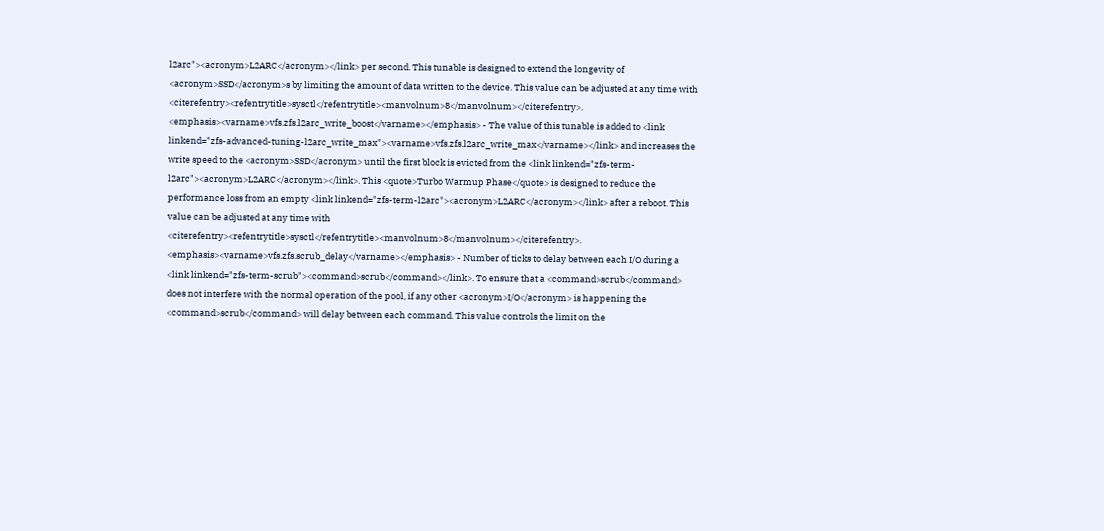l2arc"><acronym>L2ARC</acronym></link> per second. This tunable is designed to extend the longevity of <acronym>SSD</acronym>s by limiting the amount of data written to the device. This value can be adjusted at any time with <citerefentry><refentrytitle>sysctl</refentrytitle><manvolnum>8</manvolnum></citerefentry>.
<emphasis><varname>vfs.zfs.l2arc_write_boost</varname></emphasis> - The value of this tunable is added to <link linkend="zfs-advanced-tuning-l2arc_write_max"><varname>vfs.zfs.l2arc_write_max</varname></link> and increases the write speed to the <acronym>SSD</acronym> until the first block is evicted from the <link linkend="zfs-term-l2arc"><acronym>L2ARC</acronym></link>. This <quote>Turbo Warmup Phase</quote> is designed to reduce the performance loss from an empty <link linkend="zfs-term-l2arc"><acronym>L2ARC</acronym></link> after a reboot. This value can be adjusted at any time with <citerefentry><refentrytitle>sysctl</refentrytitle><manvolnum>8</manvolnum></citerefentry>.
<emphasis><varname>vfs.zfs.scrub_delay</varname></emphasis> - Number of ticks to delay between each I/O during a <link linkend="zfs-term-scrub"><command>scrub</command></link>. To ensure that a <command>scrub</command> does not interfere with the normal operation of the pool, if any other <acronym>I/O</acronym> is happening the <command>scrub</command> will delay between each command. This value controls the limit on the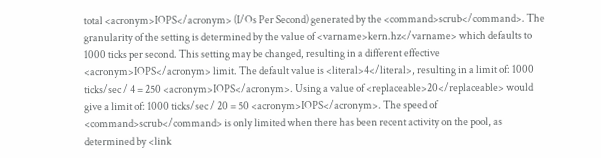total <acronym>IOPS</acronym> (I/Os Per Second) generated by the <command>scrub</command>. The granularity of the setting is determined by the value of <varname>kern.hz</varname> which defaults to 1000 ticks per second. This setting may be changed, resulting in a different effective <acronym>IOPS</acronym> limit. The default value is <literal>4</literal>, resulting in a limit of: 1000 ticks/sec / 4 = 250 <acronym>IOPS</acronym>. Using a value of <replaceable>20</replaceable> would give a limit of: 1000 ticks/sec / 20 = 50 <acronym>IOPS</acronym>. The speed of <command>scrub</command> is only limited when there has been recent activity on the pool, as determined by <link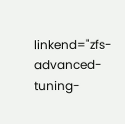linkend="zfs-advanced-tuning-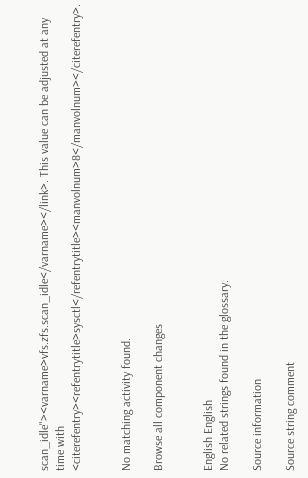scan_idle"><varname>vfs.zfs.scan_idle</varname></link>. This value can be adjusted at any time with <citerefentry><refentrytitle>sysctl</refentrytitle><manvolnum>8</manvolnum></citerefentry>.


No matching activity found.

Browse all component changes


English English
No related strings found in the glossary.

Source information

Source string comment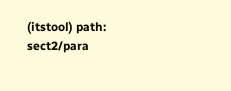(itstool) path: sect2/para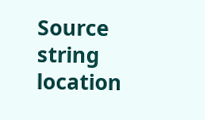Source string location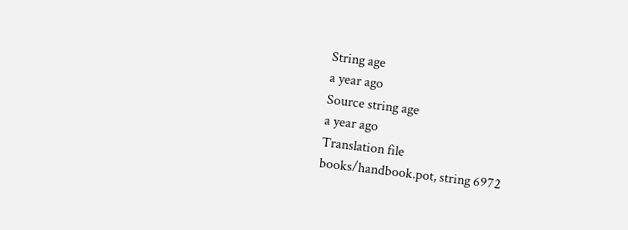String age
a year ago
Source string age
a year ago
Translation file
books/handbook.pot, string 6972